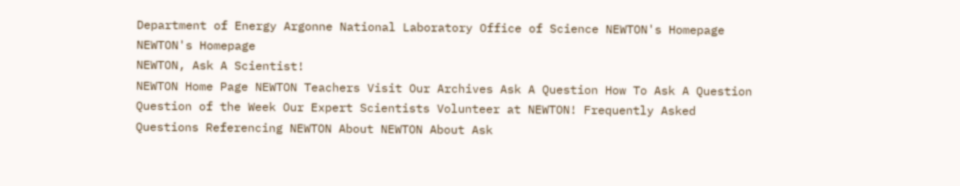Department of Energy Argonne National Laboratory Office of Science NEWTON's Homepage NEWTON's Homepage
NEWTON, Ask A Scientist!
NEWTON Home Page NEWTON Teachers Visit Our Archives Ask A Question How To Ask A Question Question of the Week Our Expert Scientists Volunteer at NEWTON! Frequently Asked Questions Referencing NEWTON About NEWTON About Ask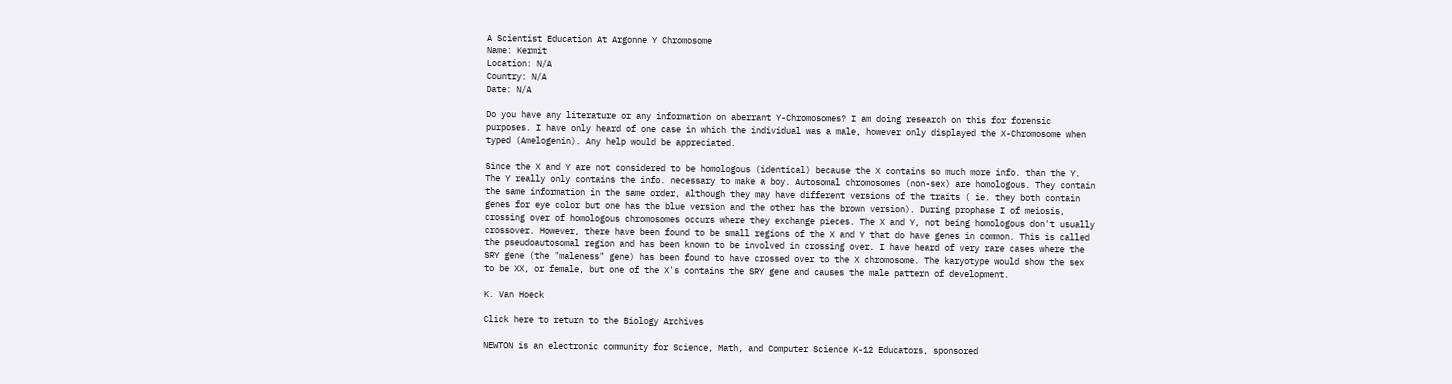A Scientist Education At Argonne Y Chromosome
Name: Kermit
Location: N/A
Country: N/A
Date: N/A

Do you have any literature or any information on aberrant Y-Chromosomes? I am doing research on this for forensic purposes. I have only heard of one case in which the individual was a male, however only displayed the X-Chromosome when typed (Amelogenin). Any help would be appreciated.

Since the X and Y are not considered to be homologous (identical) because the X contains so much more info. than the Y. The Y really only contains the info. necessary to make a boy. Autosomal chromosomes (non-sex) are homologous. They contain the same information in the same order, although they may have different versions of the traits ( ie. they both contain genes for eye color but one has the blue version and the other has the brown version). During prophase I of meiosis, crossing over of homologous chromosomes occurs where they exchange pieces. The X and Y, not being homologous don't usually crossover. However, there have been found to be small regions of the X and Y that do have genes in common. This is called the pseudoautosomal region and has been known to be involved in crossing over. I have heard of very rare cases where the SRY gene (the "maleness" gene) has been found to have crossed over to the X chromosome. The karyotype would show the sex to be XX, or female, but one of the X's contains the SRY gene and causes the male pattern of development.

K. Van Hoeck

Click here to return to the Biology Archives

NEWTON is an electronic community for Science, Math, and Computer Science K-12 Educators, sponsored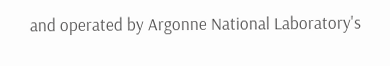and operated by Argonne National Laboratory's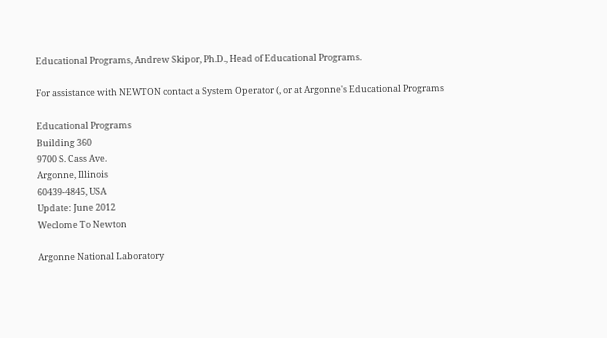Educational Programs, Andrew Skipor, Ph.D., Head of Educational Programs.

For assistance with NEWTON contact a System Operator (, or at Argonne's Educational Programs

Educational Programs
Building 360
9700 S. Cass Ave.
Argonne, Illinois
60439-4845, USA
Update: June 2012
Weclome To Newton

Argonne National Laboratory